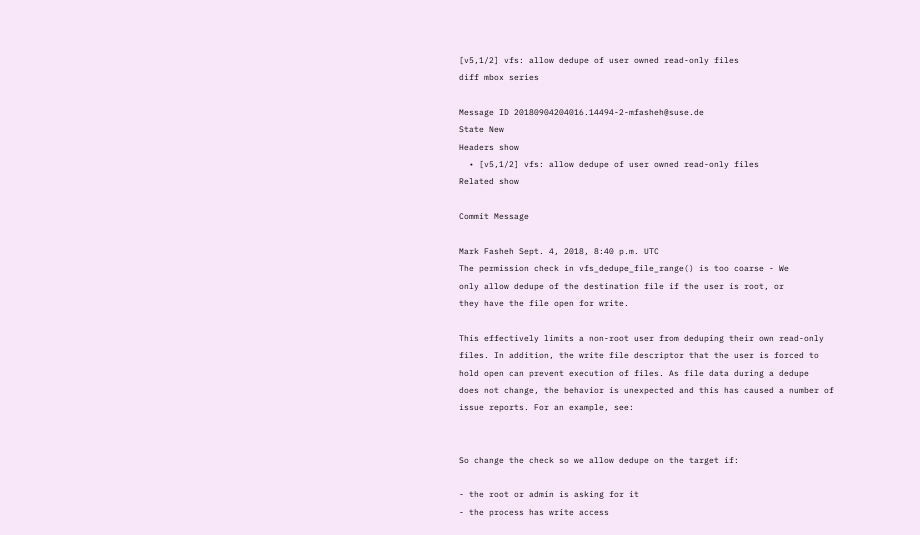[v5,1/2] vfs: allow dedupe of user owned read-only files
diff mbox series

Message ID 20180904204016.14494-2-mfasheh@suse.de
State New
Headers show
  • [v5,1/2] vfs: allow dedupe of user owned read-only files
Related show

Commit Message

Mark Fasheh Sept. 4, 2018, 8:40 p.m. UTC
The permission check in vfs_dedupe_file_range() is too coarse - We
only allow dedupe of the destination file if the user is root, or
they have the file open for write.

This effectively limits a non-root user from deduping their own read-only
files. In addition, the write file descriptor that the user is forced to
hold open can prevent execution of files. As file data during a dedupe
does not change, the behavior is unexpected and this has caused a number of
issue reports. For an example, see:


So change the check so we allow dedupe on the target if:

- the root or admin is asking for it
- the process has write access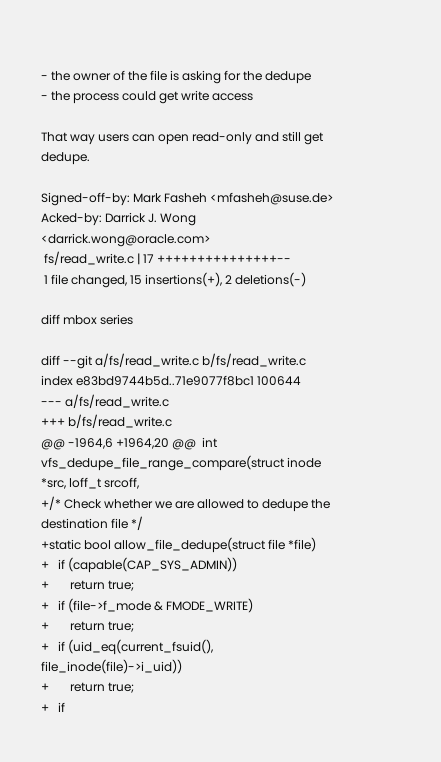- the owner of the file is asking for the dedupe
- the process could get write access

That way users can open read-only and still get dedupe.

Signed-off-by: Mark Fasheh <mfasheh@suse.de>
Acked-by: Darrick J. Wong <darrick.wong@oracle.com>
 fs/read_write.c | 17 +++++++++++++++--
 1 file changed, 15 insertions(+), 2 deletions(-)

diff mbox series

diff --git a/fs/read_write.c b/fs/read_write.c
index e83bd9744b5d..71e9077f8bc1 100644
--- a/fs/read_write.c
+++ b/fs/read_write.c
@@ -1964,6 +1964,20 @@  int vfs_dedupe_file_range_compare(struct inode *src, loff_t srcoff,
+/* Check whether we are allowed to dedupe the destination file */
+static bool allow_file_dedupe(struct file *file)
+   if (capable(CAP_SYS_ADMIN))
+       return true;
+   if (file->f_mode & FMODE_WRITE)
+       return true;
+   if (uid_eq(current_fsuid(), file_inode(file)->i_uid))
+       return true;
+   if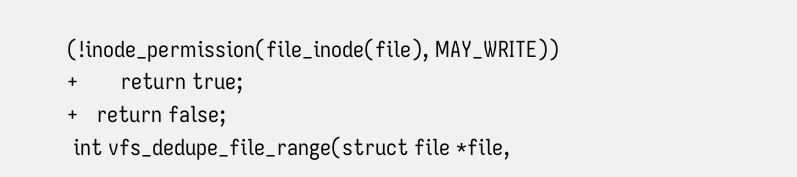(!inode_permission(file_inode(file), MAY_WRITE))
+       return true;
+   return false;
 int vfs_dedupe_file_range(struct file *file,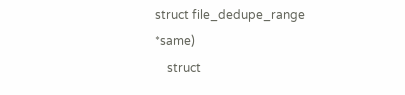struct file_dedupe_range *same)
    struct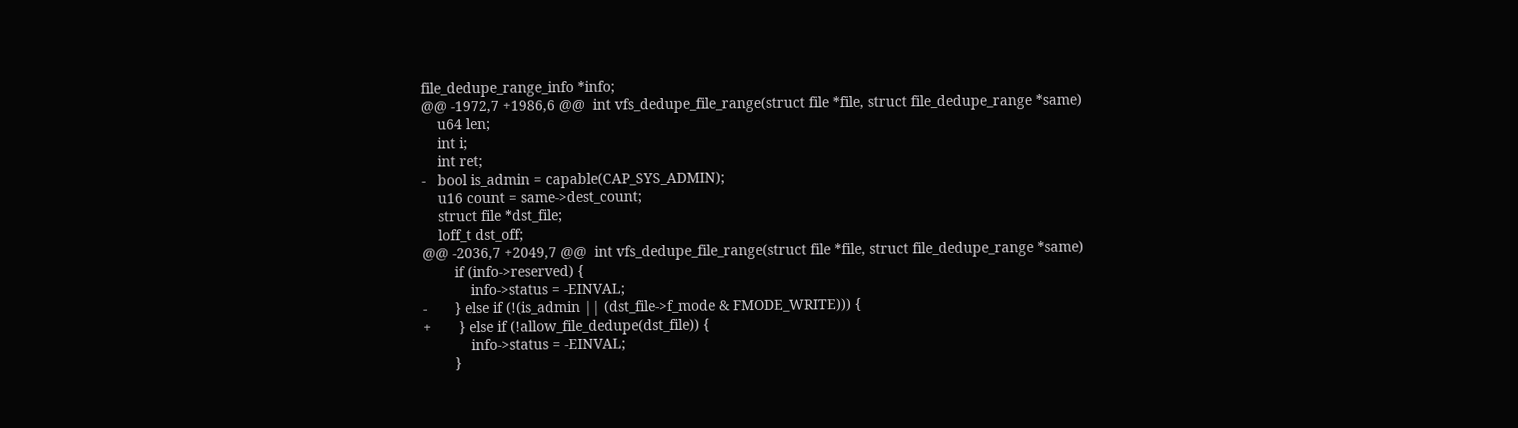file_dedupe_range_info *info;
@@ -1972,7 +1986,6 @@  int vfs_dedupe_file_range(struct file *file, struct file_dedupe_range *same)
    u64 len;
    int i;
    int ret;
-   bool is_admin = capable(CAP_SYS_ADMIN);
    u16 count = same->dest_count;
    struct file *dst_file;
    loff_t dst_off;
@@ -2036,7 +2049,7 @@  int vfs_dedupe_file_range(struct file *file, struct file_dedupe_range *same)
        if (info->reserved) {
            info->status = -EINVAL;
-       } else if (!(is_admin || (dst_file->f_mode & FMODE_WRITE))) {
+       } else if (!allow_file_dedupe(dst_file)) {
            info->status = -EINVAL;
        }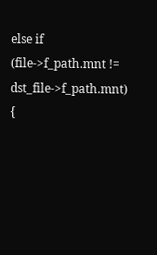else if (file->f_path.mnt != dst_file->f_path.mnt) {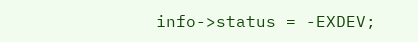info->status = -EXDEV;